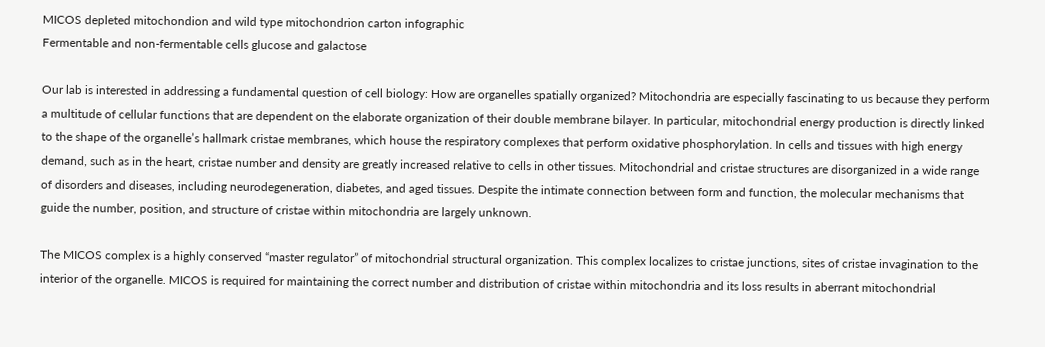MICOS depleted mitochondion and wild type mitochondrion carton infographic
Fermentable and non-fermentable cells glucose and galactose

Our lab is interested in addressing a fundamental question of cell biology: How are organelles spatially organized? Mitochondria are especially fascinating to us because they perform a multitude of cellular functions that are dependent on the elaborate organization of their double membrane bilayer. In particular, mitochondrial energy production is directly linked to the shape of the organelle’s hallmark cristae membranes, which house the respiratory complexes that perform oxidative phosphorylation. In cells and tissues with high energy demand, such as in the heart, cristae number and density are greatly increased relative to cells in other tissues. Mitochondrial and cristae structures are disorganized in a wide range of disorders and diseases, including neurodegeneration, diabetes, and aged tissues. Despite the intimate connection between form and function, the molecular mechanisms that guide the number, position, and structure of cristae within mitochondria are largely unknown.

The MICOS complex is a highly conserved “master regulator” of mitochondrial structural organization. This complex localizes to cristae junctions, sites of cristae invagination to the interior of the organelle. MICOS is required for maintaining the correct number and distribution of cristae within mitochondria and its loss results in aberrant mitochondrial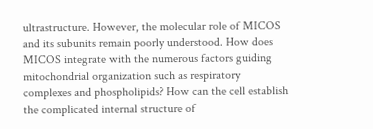ultrastructure. However, the molecular role of MICOS and its subunits remain poorly understood. How does MICOS integrate with the numerous factors guiding mitochondrial organization such as respiratory complexes and phospholipids? How can the cell establish the complicated internal structure of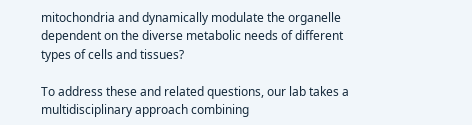mitochondria and dynamically modulate the organelle dependent on the diverse metabolic needs of different types of cells and tissues?

To address these and related questions, our lab takes a multidisciplinary approach combining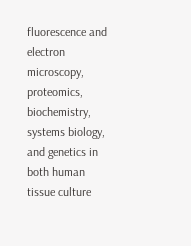fluorescence and electron microscopy, proteomics, biochemistry, systems biology, and genetics in both human tissue culture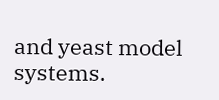and yeast model systems.